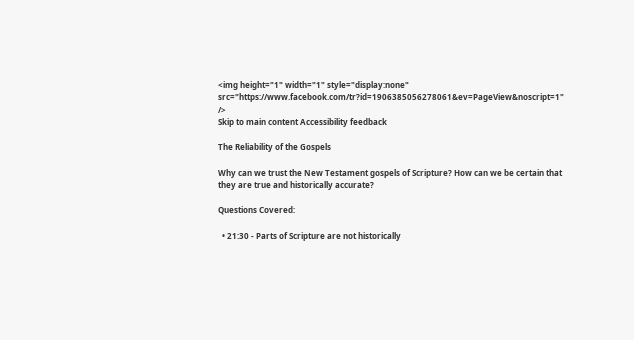<img height="1" width="1" style="display:none" src="https://www.facebook.com/tr?id=1906385056278061&ev=PageView&noscript=1" />
Skip to main content Accessibility feedback

The Reliability of the Gospels

Why can we trust the New Testament gospels of Scripture? How can we be certain that they are true and historically accurate?

Questions Covered:

  • 21:30 - Parts of Scripture are not historically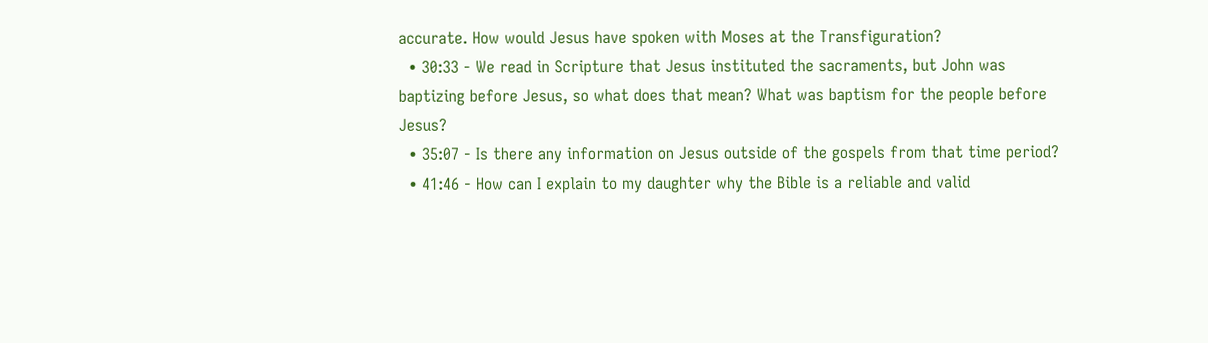accurate. How would Jesus have spoken with Moses at the Transfiguration?
  • 30:33 - We read in Scripture that Jesus instituted the sacraments, but John was baptizing before Jesus, so what does that mean? What was baptism for the people before Jesus?
  • 35:07 - Is there any information on Jesus outside of the gospels from that time period?
  • 41:46 - How can I explain to my daughter why the Bible is a reliable and valid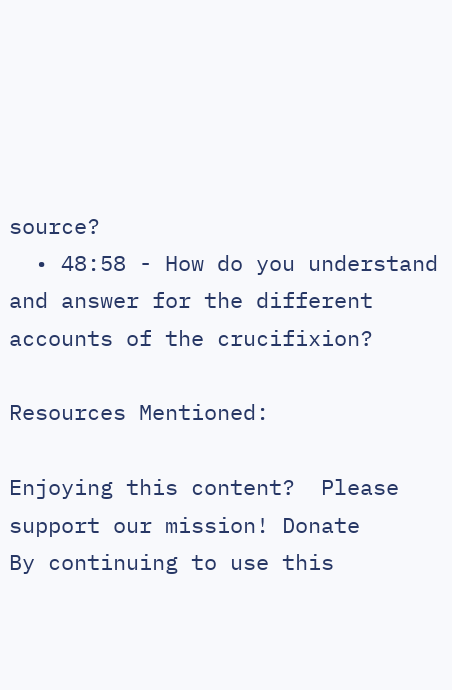source?
  • 48:58 - How do you understand and answer for the different accounts of the crucifixion?

Resources Mentioned:

Enjoying this content?  Please support our mission! Donate
By continuing to use this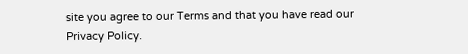site you agree to our Terms and that you have read our Privacy Policy.